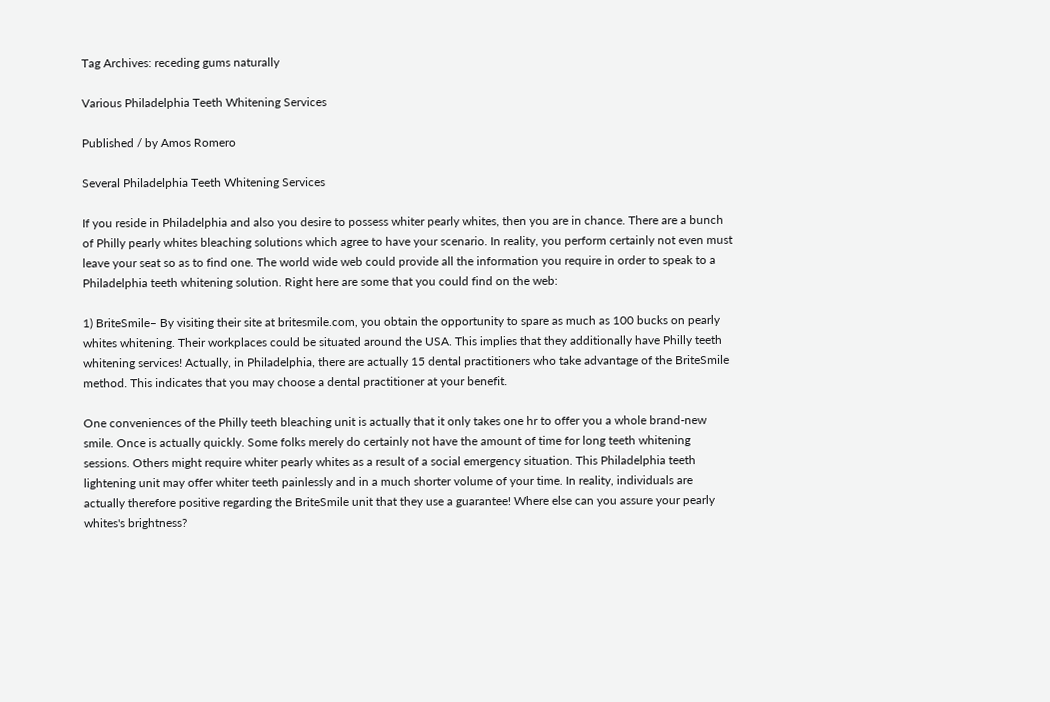Tag Archives: receding gums naturally

Various Philadelphia Teeth Whitening Services

Published / by Amos Romero

Several Philadelphia Teeth Whitening Services

If you reside in Philadelphia and also you desire to possess whiter pearly whites, then you are in chance. There are a bunch of Philly pearly whites bleaching solutions which agree to have your scenario. In reality, you perform certainly not even must leave your seat so as to find one. The world wide web could provide all the information you require in order to speak to a Philadelphia teeth whitening solution. Right here are some that you could find on the web:

1) BriteSmile– By visiting their site at britesmile.com, you obtain the opportunity to spare as much as 100 bucks on pearly whites whitening. Their workplaces could be situated around the USA. This implies that they additionally have Philly teeth whitening services! Actually, in Philadelphia, there are actually 15 dental practitioners who take advantage of the BriteSmile method. This indicates that you may choose a dental practitioner at your benefit.

One conveniences of the Philly teeth bleaching unit is actually that it only takes one hr to offer you a whole brand-new smile. Once is actually quickly. Some folks merely do certainly not have the amount of time for long teeth whitening sessions. Others might require whiter pearly whites as a result of a social emergency situation. This Philadelphia teeth lightening unit may offer whiter teeth painlessly and in a much shorter volume of your time. In reality, individuals are actually therefore positive regarding the BriteSmile unit that they use a guarantee! Where else can you assure your pearly whites's brightness?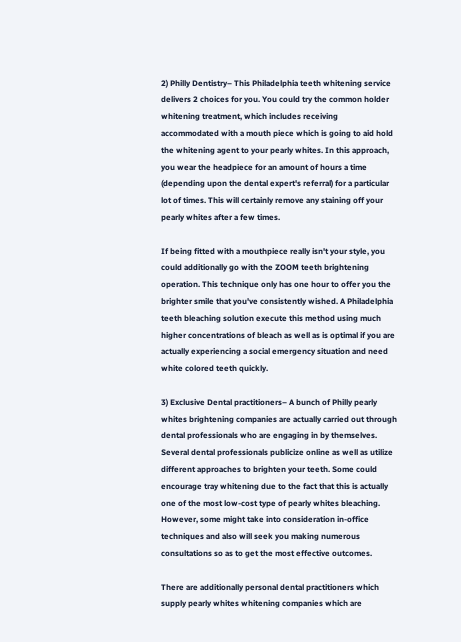2) Philly Dentistry– This Philadelphia teeth whitening service delivers 2 choices for you. You could try the common holder whitening treatment, which includes receiving accommodated with a mouth piece which is going to aid hold the whitening agent to your pearly whites. In this approach, you wear the headpiece for an amount of hours a time (depending upon the dental expert's referral) for a particular lot of times. This will certainly remove any staining off your pearly whites after a few times.

If being fitted with a mouthpiece really isn't your style, you could additionally go with the ZOOM teeth brightening operation. This technique only has one hour to offer you the brighter smile that you've consistently wished. A Philadelphia teeth bleaching solution execute this method using much higher concentrations of bleach as well as is optimal if you are actually experiencing a social emergency situation and need white colored teeth quickly.

3) Exclusive Dental practitioners– A bunch of Philly pearly whites brightening companies are actually carried out through dental professionals who are engaging in by themselves. Several dental professionals publicize online as well as utilize different approaches to brighten your teeth. Some could encourage tray whitening due to the fact that this is actually one of the most low-cost type of pearly whites bleaching. However, some might take into consideration in-office techniques and also will seek you making numerous consultations so as to get the most effective outcomes.

There are additionally personal dental practitioners which supply pearly whites whitening companies which are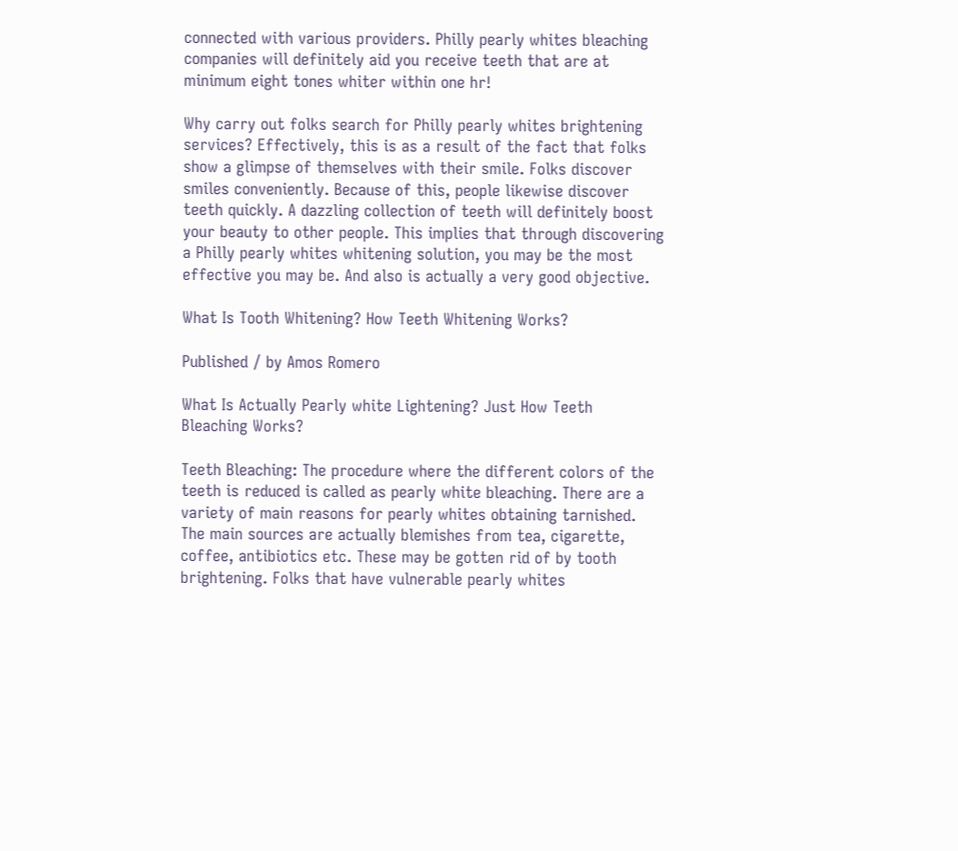connected with various providers. Philly pearly whites bleaching companies will definitely aid you receive teeth that are at minimum eight tones whiter within one hr!

Why carry out folks search for Philly pearly whites brightening services? Effectively, this is as a result of the fact that folks show a glimpse of themselves with their smile. Folks discover smiles conveniently. Because of this, people likewise discover teeth quickly. A dazzling collection of teeth will definitely boost your beauty to other people. This implies that through discovering a Philly pearly whites whitening solution, you may be the most effective you may be. And also is actually a very good objective.

What Is Tooth Whitening? How Teeth Whitening Works?

Published / by Amos Romero

What Is Actually Pearly white Lightening? Just How Teeth Bleaching Works?

Teeth Bleaching: The procedure where the different colors of the teeth is reduced is called as pearly white bleaching. There are a variety of main reasons for pearly whites obtaining tarnished. The main sources are actually blemishes from tea, cigarette, coffee, antibiotics etc. These may be gotten rid of by tooth brightening. Folks that have vulnerable pearly whites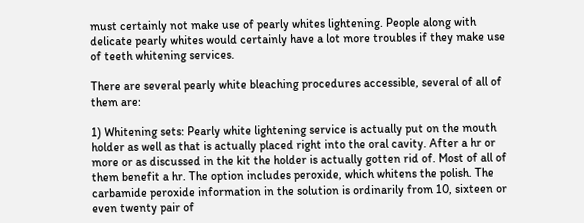must certainly not make use of pearly whites lightening. People along with delicate pearly whites would certainly have a lot more troubles if they make use of teeth whitening services.

There are several pearly white bleaching procedures accessible, several of all of them are:

1) Whitening sets: Pearly white lightening service is actually put on the mouth holder as well as that is actually placed right into the oral cavity. After a hr or more or as discussed in the kit the holder is actually gotten rid of. Most of all of them benefit a hr. The option includes peroxide, which whitens the polish. The carbamide peroxide information in the solution is ordinarily from 10, sixteen or even twenty pair of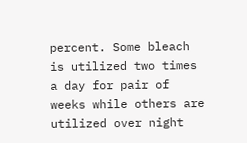percent. Some bleach is utilized two times a day for pair of weeks while others are utilized over night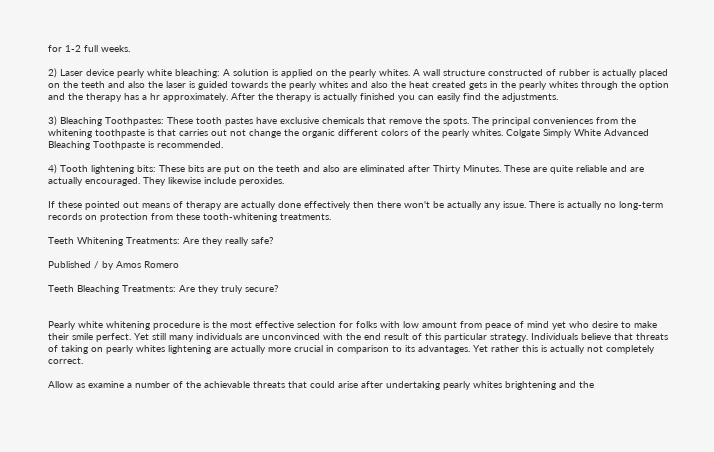for 1-2 full weeks.

2) Laser device pearly white bleaching: A solution is applied on the pearly whites. A wall structure constructed of rubber is actually placed on the teeth and also the laser is guided towards the pearly whites and also the heat created gets in the pearly whites through the option and the therapy has a hr approximately. After the therapy is actually finished you can easily find the adjustments.

3) Bleaching Toothpastes: These tooth pastes have exclusive chemicals that remove the spots. The principal conveniences from the whitening toothpaste is that carries out not change the organic different colors of the pearly whites. Colgate Simply White Advanced Bleaching Toothpaste is recommended.

4) Tooth lightening bits: These bits are put on the teeth and also are eliminated after Thirty Minutes. These are quite reliable and are actually encouraged. They likewise include peroxides.

If these pointed out means of therapy are actually done effectively then there won't be actually any issue. There is actually no long-term records on protection from these tooth-whitening treatments.

Teeth Whitening Treatments: Are they really safe?

Published / by Amos Romero

Teeth Bleaching Treatments: Are they truly secure?


Pearly white whitening procedure is the most effective selection for folks with low amount from peace of mind yet who desire to make their smile perfect. Yet still many individuals are unconvinced with the end result of this particular strategy. Individuals believe that threats of taking on pearly whites lightening are actually more crucial in comparison to its advantages. Yet rather this is actually not completely correct.

Allow as examine a number of the achievable threats that could arise after undertaking pearly whites brightening and the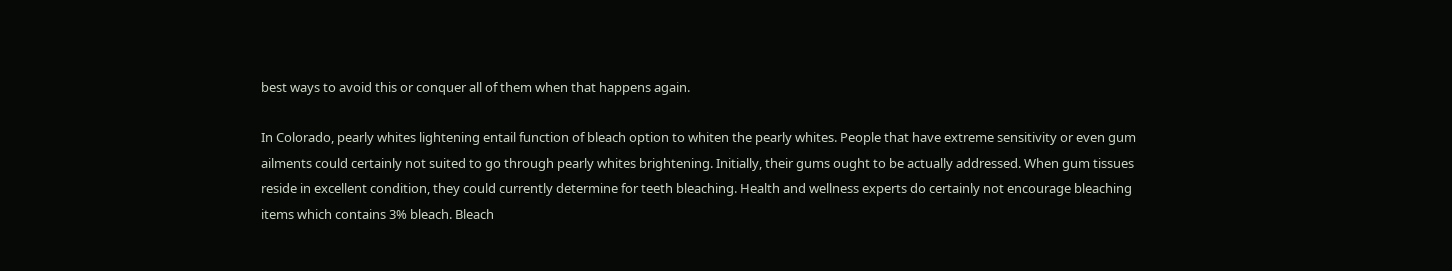best ways to avoid this or conquer all of them when that happens again.

In Colorado, pearly whites lightening entail function of bleach option to whiten the pearly whites. People that have extreme sensitivity or even gum ailments could certainly not suited to go through pearly whites brightening. Initially, their gums ought to be actually addressed. When gum tissues reside in excellent condition, they could currently determine for teeth bleaching. Health and wellness experts do certainly not encourage bleaching items which contains 3% bleach. Bleach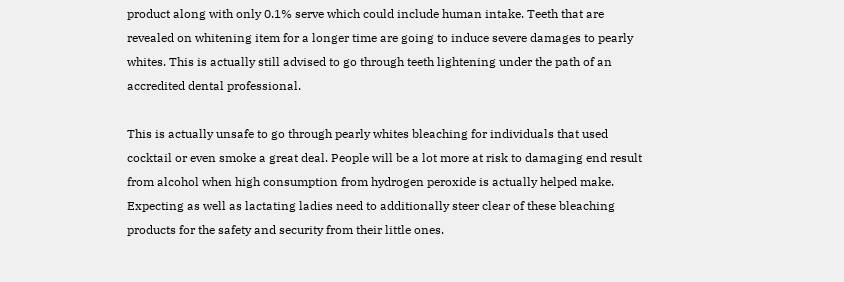product along with only 0.1% serve which could include human intake. Teeth that are revealed on whitening item for a longer time are going to induce severe damages to pearly whites. This is actually still advised to go through teeth lightening under the path of an accredited dental professional.

This is actually unsafe to go through pearly whites bleaching for individuals that used cocktail or even smoke a great deal. People will be a lot more at risk to damaging end result from alcohol when high consumption from hydrogen peroxide is actually helped make. Expecting as well as lactating ladies need to additionally steer clear of these bleaching products for the safety and security from their little ones.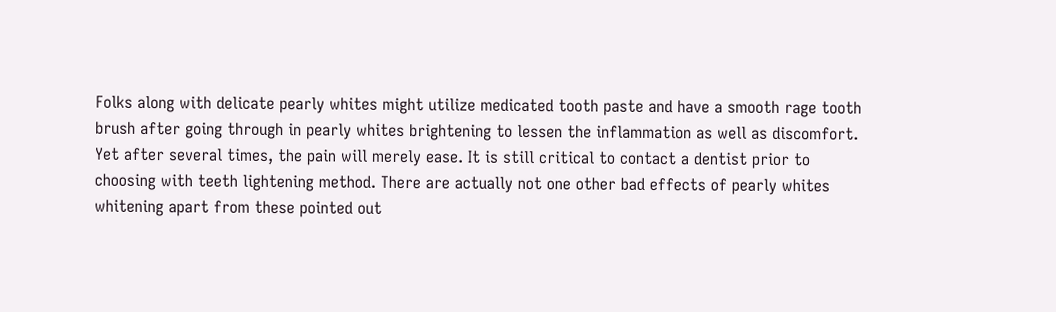Folks along with delicate pearly whites might utilize medicated tooth paste and have a smooth rage tooth brush after going through in pearly whites brightening to lessen the inflammation as well as discomfort. Yet after several times, the pain will merely ease. It is still critical to contact a dentist prior to choosing with teeth lightening method. There are actually not one other bad effects of pearly whites whitening apart from these pointed out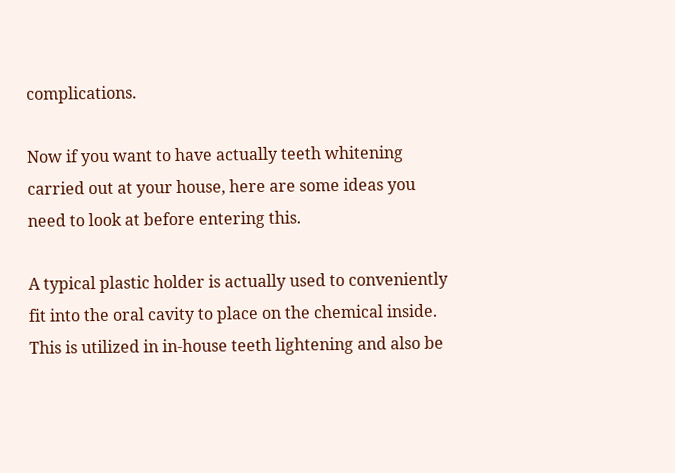complications.

Now if you want to have actually teeth whitening carried out at your house, here are some ideas you need to look at before entering this.

A typical plastic holder is actually used to conveniently fit into the oral cavity to place on the chemical inside. This is utilized in in-house teeth lightening and also be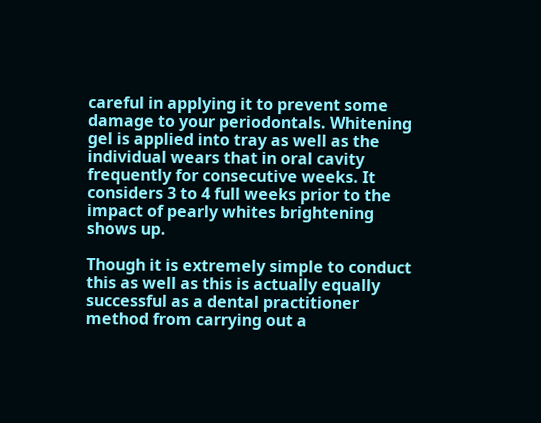careful in applying it to prevent some damage to your periodontals. Whitening gel is applied into tray as well as the individual wears that in oral cavity frequently for consecutive weeks. It considers 3 to 4 full weeks prior to the impact of pearly whites brightening shows up.

Though it is extremely simple to conduct this as well as this is actually equally successful as a dental practitioner method from carrying out a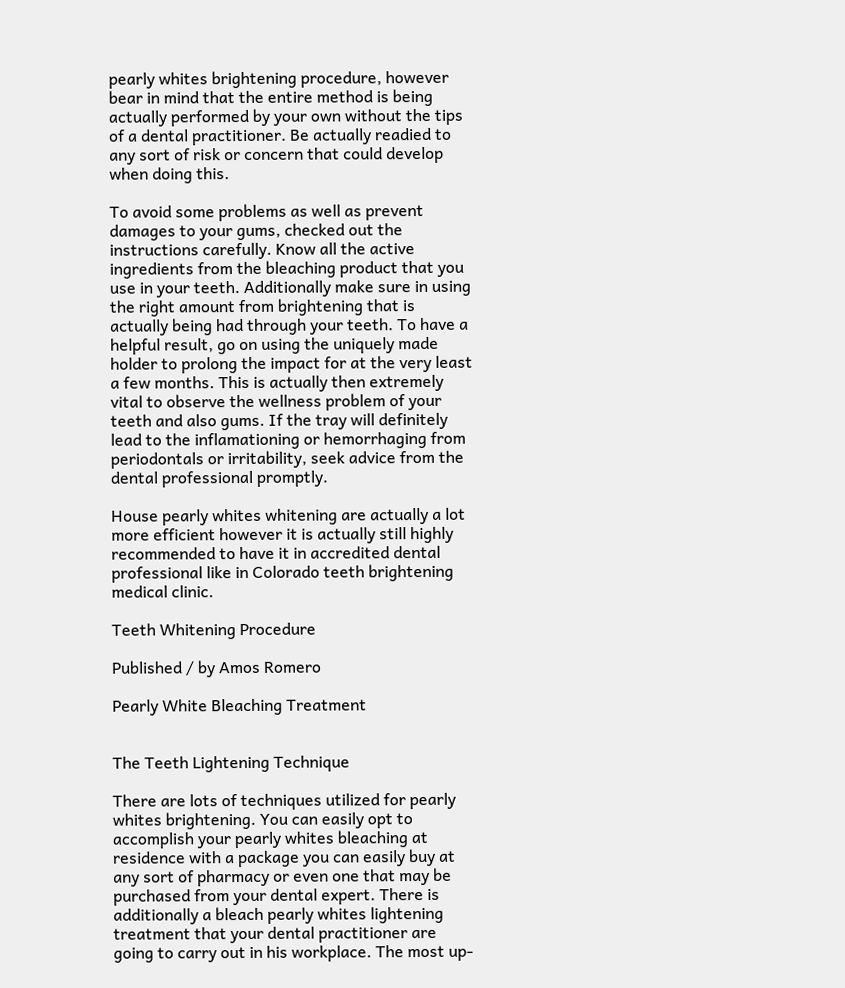pearly whites brightening procedure, however bear in mind that the entire method is being actually performed by your own without the tips of a dental practitioner. Be actually readied to any sort of risk or concern that could develop when doing this.

To avoid some problems as well as prevent damages to your gums, checked out the instructions carefully. Know all the active ingredients from the bleaching product that you use in your teeth. Additionally make sure in using the right amount from brightening that is actually being had through your teeth. To have a helpful result, go on using the uniquely made holder to prolong the impact for at the very least a few months. This is actually then extremely vital to observe the wellness problem of your teeth and also gums. If the tray will definitely lead to the inflamationing or hemorrhaging from periodontals or irritability, seek advice from the dental professional promptly.

House pearly whites whitening are actually a lot more efficient however it is actually still highly recommended to have it in accredited dental professional like in Colorado teeth brightening medical clinic.

Teeth Whitening Procedure

Published / by Amos Romero

Pearly White Bleaching Treatment


The Teeth Lightening Technique

There are lots of techniques utilized for pearly whites brightening. You can easily opt to accomplish your pearly whites bleaching at residence with a package you can easily buy at any sort of pharmacy or even one that may be purchased from your dental expert. There is additionally a bleach pearly whites lightening treatment that your dental practitioner are going to carry out in his workplace. The most up-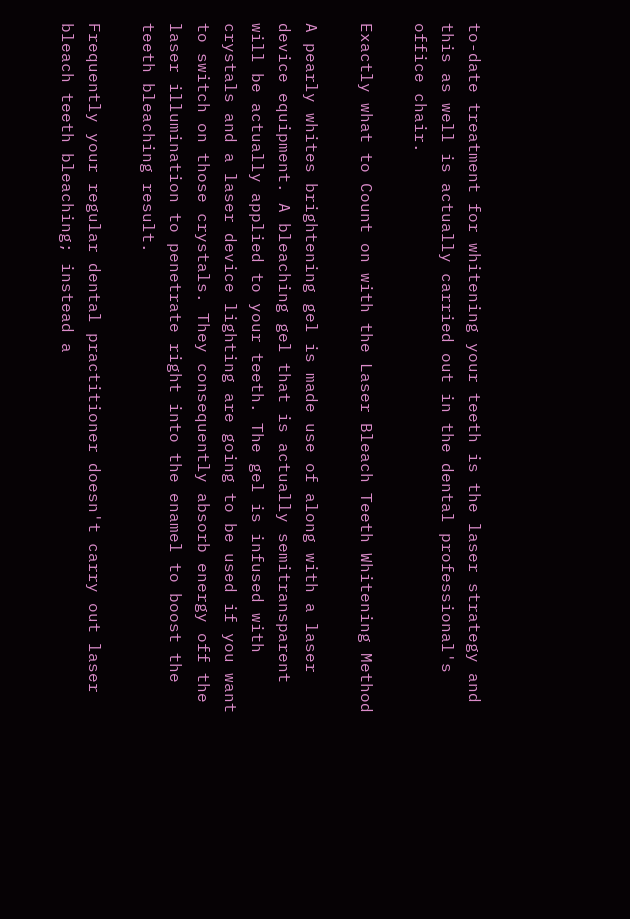to-date treatment for whitening your teeth is the laser strategy and this as well is actually carried out in the dental professional's office chair.

Exactly what to Count on with the Laser Bleach Teeth Whitening Method

A pearly whites brightening gel is made use of along with a laser device equipment. A bleaching gel that is actually semitransparent will be actually applied to your teeth. The gel is infused with crystals and a laser device lighting are going to be used if you want to switch on those crystals. They consequently absorb energy off the laser illumination to penetrate right into the enamel to boost the teeth bleaching result.

Frequently your regular dental practitioner doesn't carry out laser bleach teeth bleaching; instead a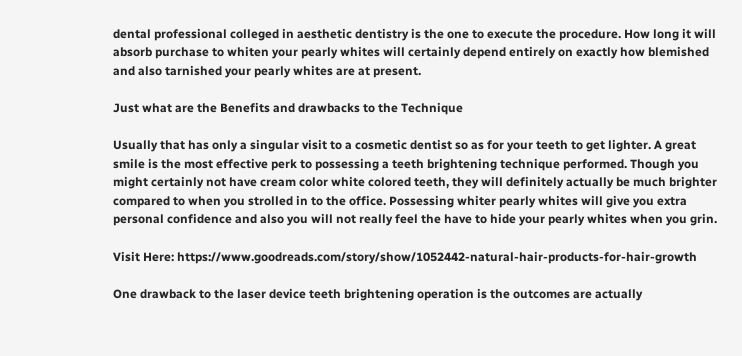dental professional colleged in aesthetic dentistry is the one to execute the procedure. How long it will absorb purchase to whiten your pearly whites will certainly depend entirely on exactly how blemished and also tarnished your pearly whites are at present.

Just what are the Benefits and drawbacks to the Technique

Usually that has only a singular visit to a cosmetic dentist so as for your teeth to get lighter. A great smile is the most effective perk to possessing a teeth brightening technique performed. Though you might certainly not have cream color white colored teeth, they will definitely actually be much brighter compared to when you strolled in to the office. Possessing whiter pearly whites will give you extra personal confidence and also you will not really feel the have to hide your pearly whites when you grin.

Visit Here: https://www.goodreads.com/story/show/1052442-natural-hair-products-for-hair-growth

One drawback to the laser device teeth brightening operation is the outcomes are actually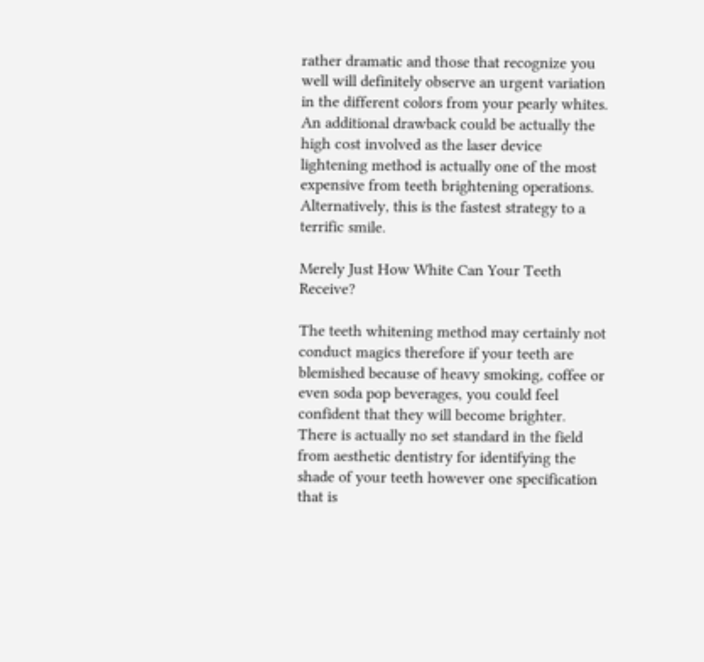rather dramatic and those that recognize you well will definitely observe an urgent variation in the different colors from your pearly whites. An additional drawback could be actually the high cost involved as the laser device lightening method is actually one of the most expensive from teeth brightening operations. Alternatively, this is the fastest strategy to a terrific smile.

Merely Just How White Can Your Teeth Receive?

The teeth whitening method may certainly not conduct magics therefore if your teeth are blemished because of heavy smoking, coffee or even soda pop beverages, you could feel confident that they will become brighter. There is actually no set standard in the field from aesthetic dentistry for identifying the shade of your teeth however one specification that is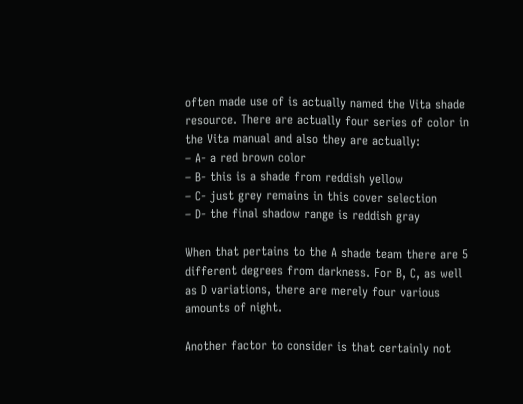often made use of is actually named the Vita shade resource. There are actually four series of color in the Vita manual and also they are actually:
– A- a red brown color
– B- this is a shade from reddish yellow
– C- just grey remains in this cover selection
– D- the final shadow range is reddish gray

When that pertains to the A shade team there are 5 different degrees from darkness. For B, C, as well as D variations, there are merely four various amounts of night.

Another factor to consider is that certainly not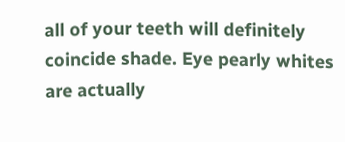all of your teeth will definitely coincide shade. Eye pearly whites are actually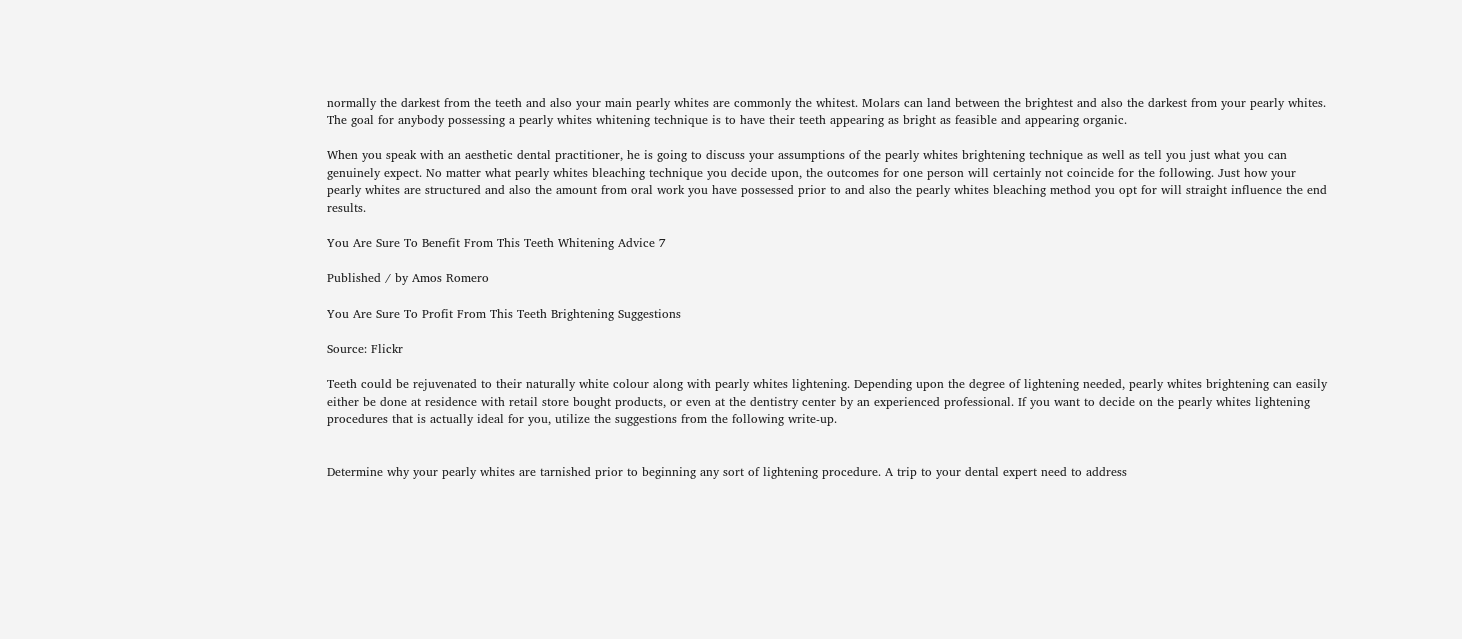normally the darkest from the teeth and also your main pearly whites are commonly the whitest. Molars can land between the brightest and also the darkest from your pearly whites. The goal for anybody possessing a pearly whites whitening technique is to have their teeth appearing as bright as feasible and appearing organic.

When you speak with an aesthetic dental practitioner, he is going to discuss your assumptions of the pearly whites brightening technique as well as tell you just what you can genuinely expect. No matter what pearly whites bleaching technique you decide upon, the outcomes for one person will certainly not coincide for the following. Just how your pearly whites are structured and also the amount from oral work you have possessed prior to and also the pearly whites bleaching method you opt for will straight influence the end results.

You Are Sure To Benefit From This Teeth Whitening Advice 7

Published / by Amos Romero

You Are Sure To Profit From This Teeth Brightening Suggestions

Source: Flickr

Teeth could be rejuvenated to their naturally white colour along with pearly whites lightening. Depending upon the degree of lightening needed, pearly whites brightening can easily either be done at residence with retail store bought products, or even at the dentistry center by an experienced professional. If you want to decide on the pearly whites lightening procedures that is actually ideal for you, utilize the suggestions from the following write-up.


Determine why your pearly whites are tarnished prior to beginning any sort of lightening procedure. A trip to your dental expert need to address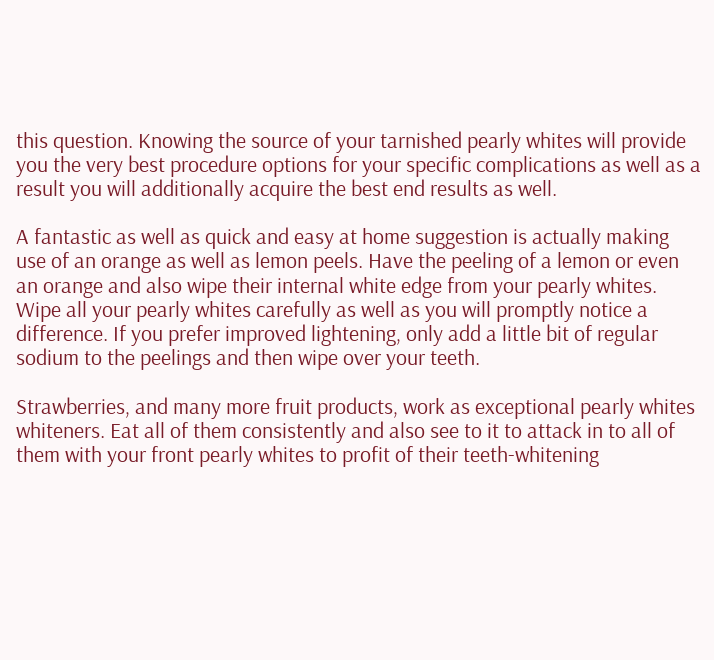this question. Knowing the source of your tarnished pearly whites will provide you the very best procedure options for your specific complications as well as a result you will additionally acquire the best end results as well.

A fantastic as well as quick and easy at home suggestion is actually making use of an orange as well as lemon peels. Have the peeling of a lemon or even an orange and also wipe their internal white edge from your pearly whites. Wipe all your pearly whites carefully as well as you will promptly notice a difference. If you prefer improved lightening, only add a little bit of regular sodium to the peelings and then wipe over your teeth.

Strawberries, and many more fruit products, work as exceptional pearly whites whiteners. Eat all of them consistently and also see to it to attack in to all of them with your front pearly whites to profit of their teeth-whitening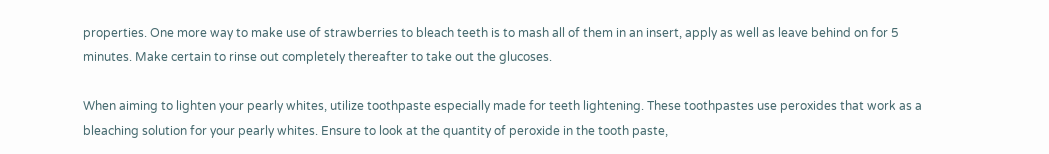properties. One more way to make use of strawberries to bleach teeth is to mash all of them in an insert, apply as well as leave behind on for 5 minutes. Make certain to rinse out completely thereafter to take out the glucoses.

When aiming to lighten your pearly whites, utilize toothpaste especially made for teeth lightening. These toothpastes use peroxides that work as a bleaching solution for your pearly whites. Ensure to look at the quantity of peroxide in the tooth paste,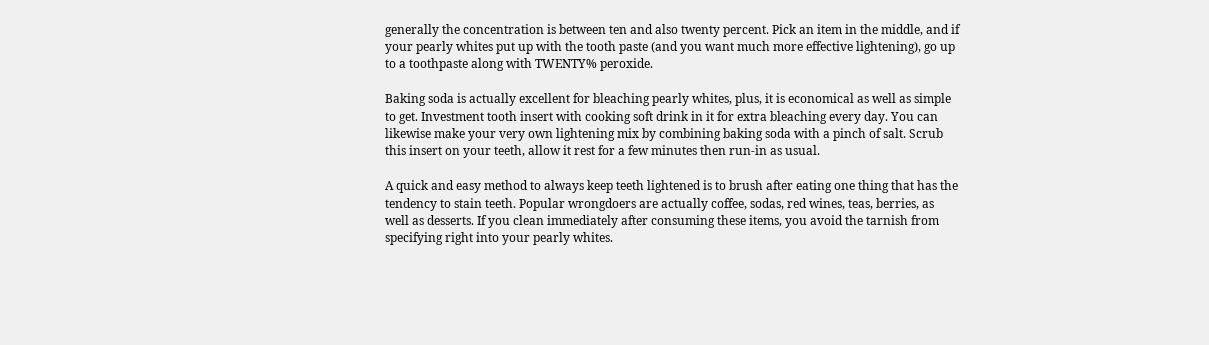generally the concentration is between ten and also twenty percent. Pick an item in the middle, and if your pearly whites put up with the tooth paste (and you want much more effective lightening), go up to a toothpaste along with TWENTY% peroxide.

Baking soda is actually excellent for bleaching pearly whites, plus, it is economical as well as simple to get. Investment tooth insert with cooking soft drink in it for extra bleaching every day. You can likewise make your very own lightening mix by combining baking soda with a pinch of salt. Scrub this insert on your teeth, allow it rest for a few minutes then run-in as usual.

A quick and easy method to always keep teeth lightened is to brush after eating one thing that has the tendency to stain teeth. Popular wrongdoers are actually coffee, sodas, red wines, teas, berries, as well as desserts. If you clean immediately after consuming these items, you avoid the tarnish from specifying right into your pearly whites.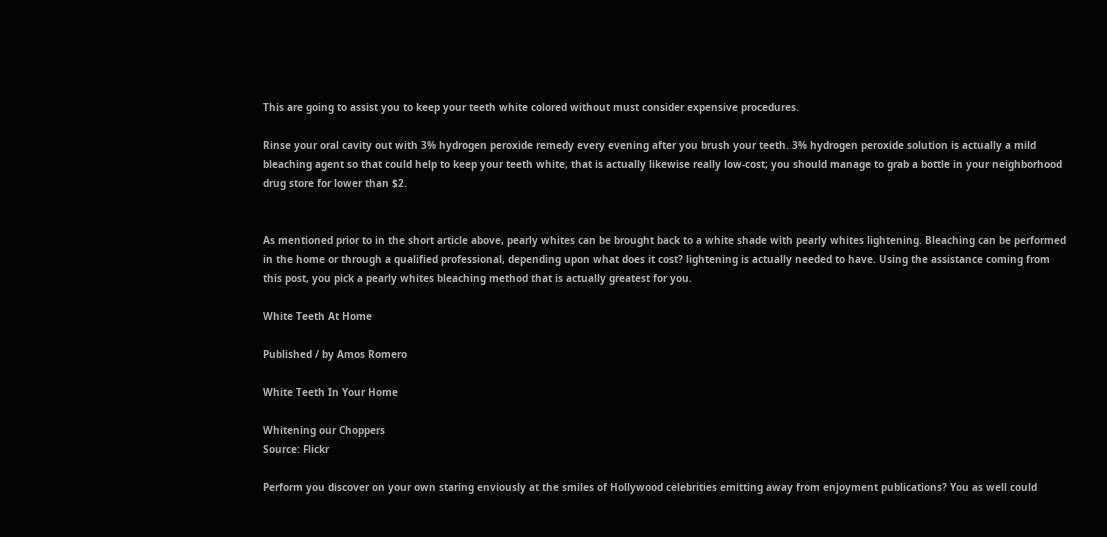This are going to assist you to keep your teeth white colored without must consider expensive procedures.

Rinse your oral cavity out with 3% hydrogen peroxide remedy every evening after you brush your teeth. 3% hydrogen peroxide solution is actually a mild bleaching agent so that could help to keep your teeth white, that is actually likewise really low-cost; you should manage to grab a bottle in your neighborhood drug store for lower than $2.


As mentioned prior to in the short article above, pearly whites can be brought back to a white shade with pearly whites lightening. Bleaching can be performed in the home or through a qualified professional, depending upon what does it cost? lightening is actually needed to have. Using the assistance coming from this post, you pick a pearly whites bleaching method that is actually greatest for you.

White Teeth At Home

Published / by Amos Romero

White Teeth In Your Home

Whitening our Choppers
Source: Flickr

Perform you discover on your own staring enviously at the smiles of Hollywood celebrities emitting away from enjoyment publications? You as well could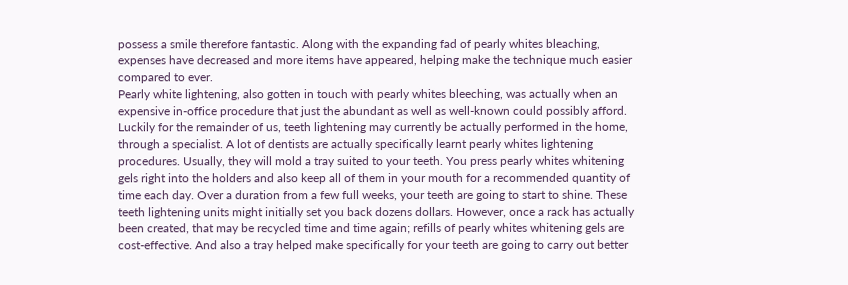possess a smile therefore fantastic. Along with the expanding fad of pearly whites bleaching, expenses have decreased and more items have appeared, helping make the technique much easier compared to ever.
Pearly white lightening, also gotten in touch with pearly whites bleeching, was actually when an expensive in-office procedure that just the abundant as well as well-known could possibly afford. Luckily for the remainder of us, teeth lightening may currently be actually performed in the home, through a specialist. A lot of dentists are actually specifically learnt pearly whites lightening procedures. Usually, they will mold a tray suited to your teeth. You press pearly whites whitening gels right into the holders and also keep all of them in your mouth for a recommended quantity of time each day. Over a duration from a few full weeks, your teeth are going to start to shine. These teeth lightening units might initially set you back dozens dollars. However, once a rack has actually been created, that may be recycled time and time again; refills of pearly whites whitening gels are cost-effective. And also a tray helped make specifically for your teeth are going to carry out better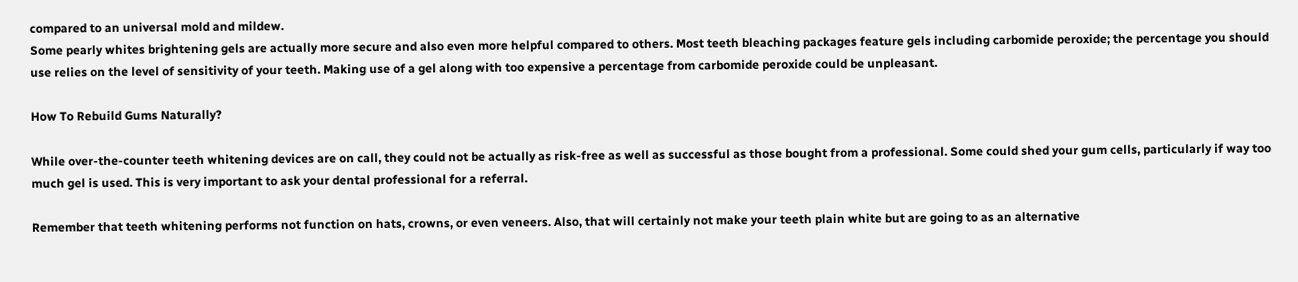compared to an universal mold and mildew.
Some pearly whites brightening gels are actually more secure and also even more helpful compared to others. Most teeth bleaching packages feature gels including carbomide peroxide; the percentage you should use relies on the level of sensitivity of your teeth. Making use of a gel along with too expensive a percentage from carbomide peroxide could be unpleasant.

How To Rebuild Gums Naturally?

While over-the-counter teeth whitening devices are on call, they could not be actually as risk-free as well as successful as those bought from a professional. Some could shed your gum cells, particularly if way too much gel is used. This is very important to ask your dental professional for a referral.

Remember that teeth whitening performs not function on hats, crowns, or even veneers. Also, that will certainly not make your teeth plain white but are going to as an alternative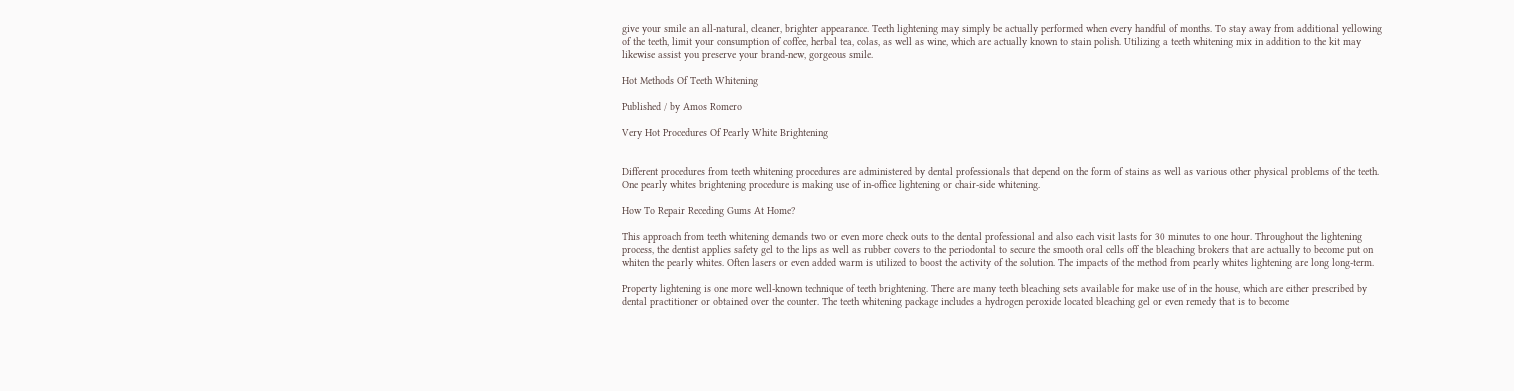give your smile an all-natural, cleaner, brighter appearance. Teeth lightening may simply be actually performed when every handful of months. To stay away from additional yellowing of the teeth, limit your consumption of coffee, herbal tea, colas, as well as wine, which are actually known to stain polish. Utilizing a teeth whitening mix in addition to the kit may likewise assist you preserve your brand-new, gorgeous smile.

Hot Methods Of Teeth Whitening

Published / by Amos Romero

Very Hot Procedures Of Pearly White Brightening


Different procedures from teeth whitening procedures are administered by dental professionals that depend on the form of stains as well as various other physical problems of the teeth. One pearly whites brightening procedure is making use of in-office lightening or chair-side whitening.

How To Repair Receding Gums At Home?

This approach from teeth whitening demands two or even more check outs to the dental professional and also each visit lasts for 30 minutes to one hour. Throughout the lightening process, the dentist applies safety gel to the lips as well as rubber covers to the periodontal to secure the smooth oral cells off the bleaching brokers that are actually to become put on whiten the pearly whites. Often lasers or even added warm is utilized to boost the activity of the solution. The impacts of the method from pearly whites lightening are long long-term.

Property lightening is one more well-known technique of teeth brightening. There are many teeth bleaching sets available for make use of in the house, which are either prescribed by dental practitioner or obtained over the counter. The teeth whitening package includes a hydrogen peroxide located bleaching gel or even remedy that is to become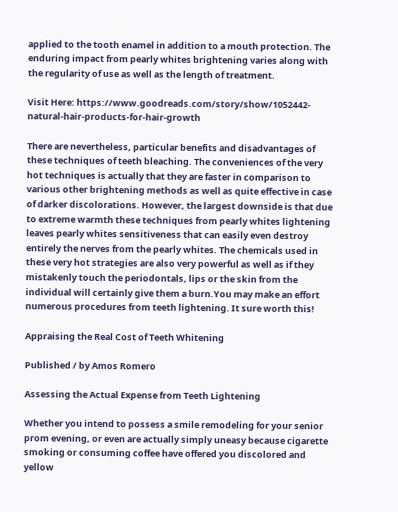applied to the tooth enamel in addition to a mouth protection. The enduring impact from pearly whites brightening varies along with the regularity of use as well as the length of treatment.

Visit Here: https://www.goodreads.com/story/show/1052442-natural-hair-products-for-hair-growth

There are nevertheless, particular benefits and disadvantages of these techniques of teeth bleaching. The conveniences of the very hot techniques is actually that they are faster in comparison to various other brightening methods as well as quite effective in case of darker discolorations. However, the largest downside is that due to extreme warmth these techniques from pearly whites lightening leaves pearly whites sensitiveness that can easily even destroy entirely the nerves from the pearly whites. The chemicals used in these very hot strategies are also very powerful as well as if they mistakenly touch the periodontals, lips or the skin from the individual will certainly give them a burn.You may make an effort numerous procedures from teeth lightening. It sure worth this!

Appraising the Real Cost of Teeth Whitening

Published / by Amos Romero

Assessing the Actual Expense from Teeth Lightening

Whether you intend to possess a smile remodeling for your senior prom evening, or even are actually simply uneasy because cigarette smoking or consuming coffee have offered you discolored and yellow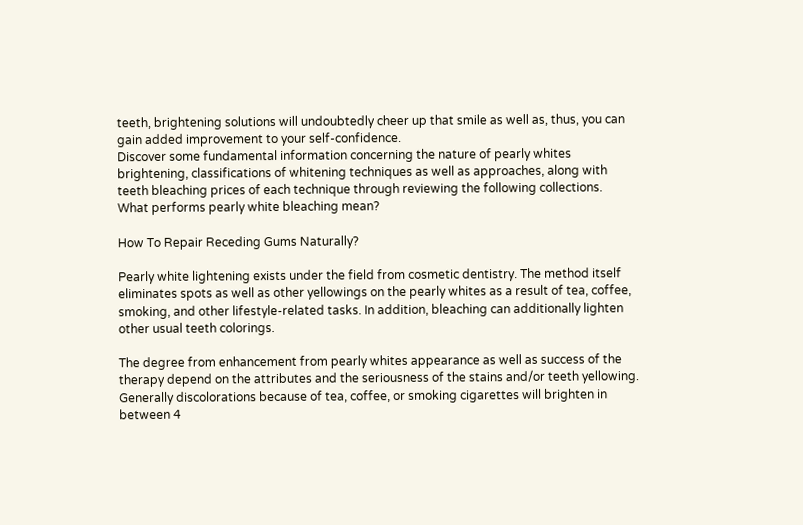teeth, brightening solutions will undoubtedly cheer up that smile as well as, thus, you can gain added improvement to your self-confidence.
Discover some fundamental information concerning the nature of pearly whites brightening, classifications of whitening techniques as well as approaches, along with teeth bleaching prices of each technique through reviewing the following collections.
What performs pearly white bleaching mean?

How To Repair Receding Gums Naturally?

Pearly white lightening exists under the field from cosmetic dentistry. The method itself eliminates spots as well as other yellowings on the pearly whites as a result of tea, coffee, smoking, and other lifestyle-related tasks. In addition, bleaching can additionally lighten other usual teeth colorings.

The degree from enhancement from pearly whites appearance as well as success of the therapy depend on the attributes and the seriousness of the stains and/or teeth yellowing. Generally discolorations because of tea, coffee, or smoking cigarettes will brighten in between 4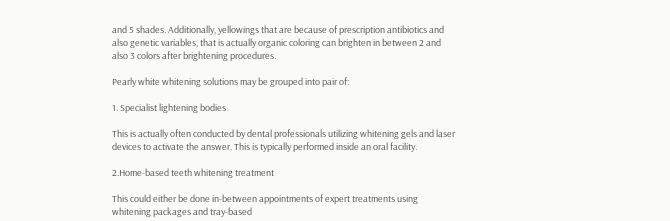and 5 shades. Additionally, yellowings that are because of prescription antibiotics and also genetic variables, that is actually organic coloring can brighten in between 2 and also 3 colors after brightening procedures.

Pearly white whitening solutions may be grouped into pair of:

1. Specialist lightening bodies

This is actually often conducted by dental professionals utilizing whitening gels and laser devices to activate the answer. This is typically performed inside an oral facility.

2.Home-based teeth whitening treatment

This could either be done in-between appointments of expert treatments using whitening packages and tray-based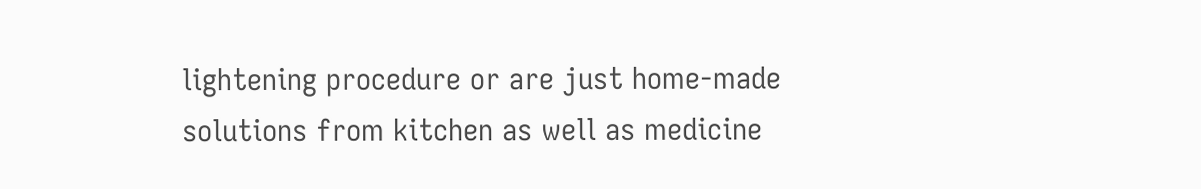lightening procedure or are just home-made solutions from kitchen as well as medicine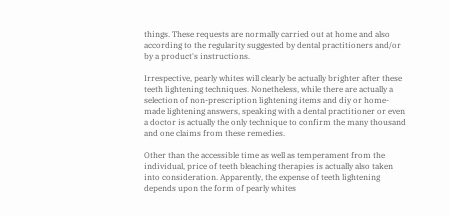things. These requests are normally carried out at home and also according to the regularity suggested by dental practitioners and/or by a product's instructions.

Irrespective, pearly whites will clearly be actually brighter after these teeth lightening techniques. Nonetheless, while there are actually a selection of non-prescription lightening items and diy or home-made lightening answers, speaking with a dental practitioner or even a doctor is actually the only technique to confirm the many thousand and one claims from these remedies.

Other than the accessible time as well as temperament from the individual, price of teeth bleaching therapies is actually also taken into consideration. Apparently, the expense of teeth lightening depends upon the form of pearly whites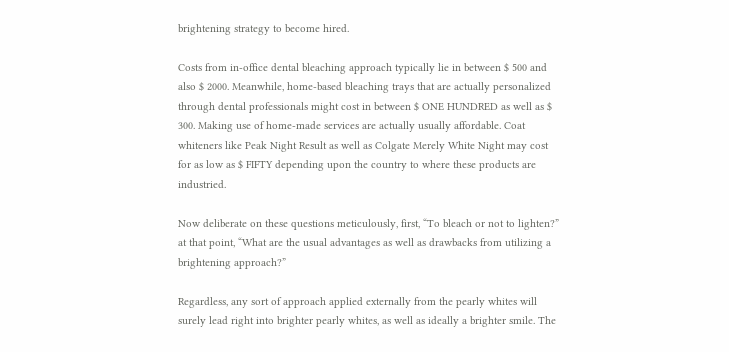brightening strategy to become hired.

Costs from in-office dental bleaching approach typically lie in between $ 500 and also $ 2000. Meanwhile, home-based bleaching trays that are actually personalized through dental professionals might cost in between $ ONE HUNDRED as well as $ 300. Making use of home-made services are actually usually affordable. Coat whiteners like Peak Night Result as well as Colgate Merely White Night may cost for as low as $ FIFTY depending upon the country to where these products are industried.

Now deliberate on these questions meticulously, first, “To bleach or not to lighten?” at that point, “What are the usual advantages as well as drawbacks from utilizing a brightening approach?”

Regardless, any sort of approach applied externally from the pearly whites will surely lead right into brighter pearly whites, as well as ideally a brighter smile. The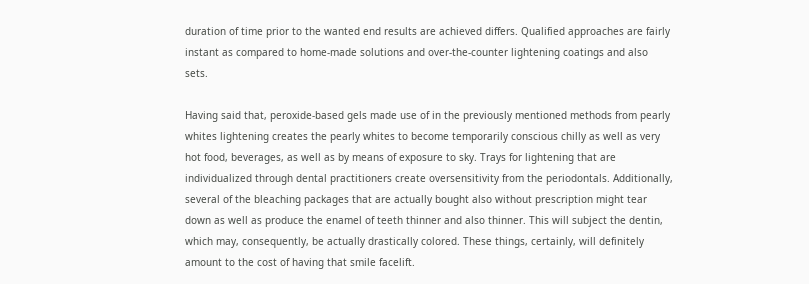duration of time prior to the wanted end results are achieved differs. Qualified approaches are fairly instant as compared to home-made solutions and over-the-counter lightening coatings and also sets.

Having said that, peroxide-based gels made use of in the previously mentioned methods from pearly whites lightening creates the pearly whites to become temporarily conscious chilly as well as very hot food, beverages, as well as by means of exposure to sky. Trays for lightening that are individualized through dental practitioners create oversensitivity from the periodontals. Additionally, several of the bleaching packages that are actually bought also without prescription might tear down as well as produce the enamel of teeth thinner and also thinner. This will subject the dentin, which may, consequently, be actually drastically colored. These things, certainly, will definitely amount to the cost of having that smile facelift.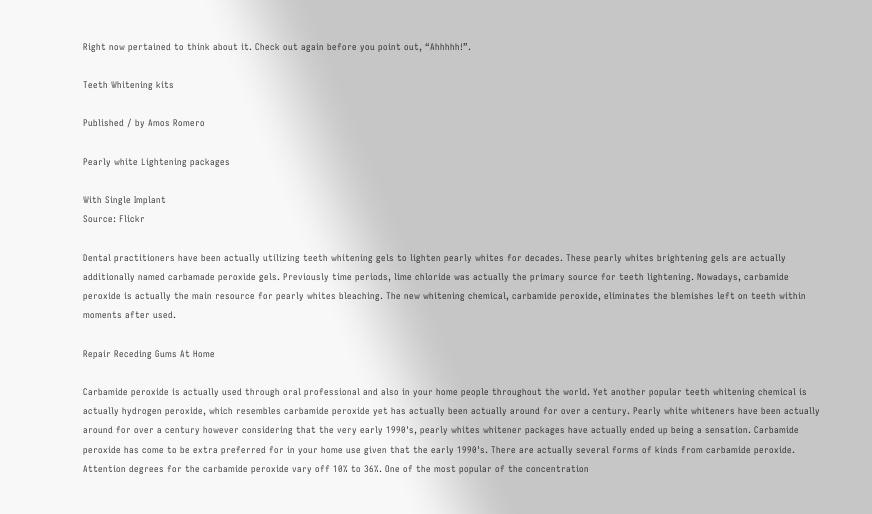Right now pertained to think about it. Check out again before you point out, “Ahhhhh!”.

Teeth Whitening kits

Published / by Amos Romero

Pearly white Lightening packages

With Single Implant
Source: Flickr

Dental practitioners have been actually utilizing teeth whitening gels to lighten pearly whites for decades. These pearly whites brightening gels are actually additionally named carbamade peroxide gels. Previously time periods, lime chloride was actually the primary source for teeth lightening. Nowadays, carbamide peroxide is actually the main resource for pearly whites bleaching. The new whitening chemical, carbamide peroxide, eliminates the blemishes left on teeth within moments after used.

Repair Receding Gums At Home

Carbamide peroxide is actually used through oral professional and also in your home people throughout the world. Yet another popular teeth whitening chemical is actually hydrogen peroxide, which resembles carbamide peroxide yet has actually been actually around for over a century. Pearly white whiteners have been actually around for over a century however considering that the very early 1990's, pearly whites whitener packages have actually ended up being a sensation. Carbamide peroxide has come to be extra preferred for in your home use given that the early 1990's. There are actually several forms of kinds from carbamide peroxide. Attention degrees for the carbamide peroxide vary off 10% to 36%. One of the most popular of the concentration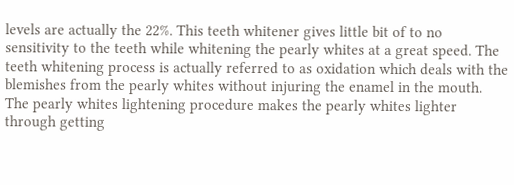levels are actually the 22%. This teeth whitener gives little bit of to no sensitivity to the teeth while whitening the pearly whites at a great speed. The teeth whitening process is actually referred to as oxidation which deals with the blemishes from the pearly whites without injuring the enamel in the mouth. The pearly whites lightening procedure makes the pearly whites lighter through getting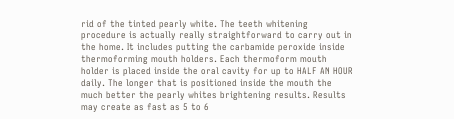rid of the tinted pearly white. The teeth whitening procedure is actually really straightforward to carry out in the home. It includes putting the carbamide peroxide inside thermoforming mouth holders. Each thermoform mouth holder is placed inside the oral cavity for up to HALF AN HOUR daily. The longer that is positioned inside the mouth the much better the pearly whites brightening results. Results may create as fast as 5 to 6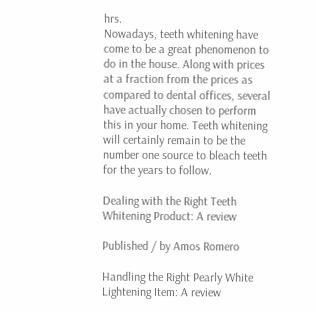hrs.
Nowadays, teeth whitening have come to be a great phenomenon to do in the house. Along with prices at a fraction from the prices as compared to dental offices, several have actually chosen to perform this in your home. Teeth whitening will certainly remain to be the number one source to bleach teeth for the years to follow.

Dealing with the Right Teeth Whitening Product: A review

Published / by Amos Romero

Handling the Right Pearly White Lightening Item: A review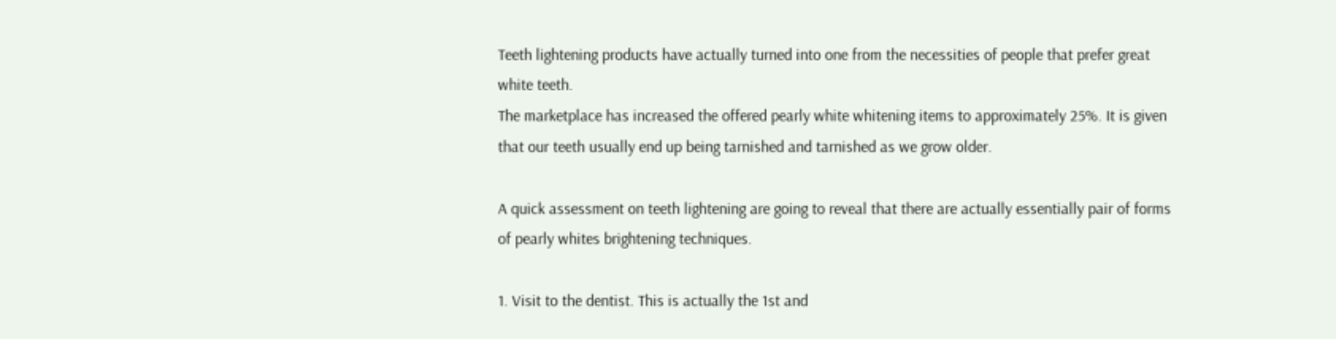Teeth lightening products have actually turned into one from the necessities of people that prefer great white teeth.
The marketplace has increased the offered pearly white whitening items to approximately 25%. It is given that our teeth usually end up being tarnished and tarnished as we grow older.

A quick assessment on teeth lightening are going to reveal that there are actually essentially pair of forms of pearly whites brightening techniques.

1. Visit to the dentist. This is actually the 1st and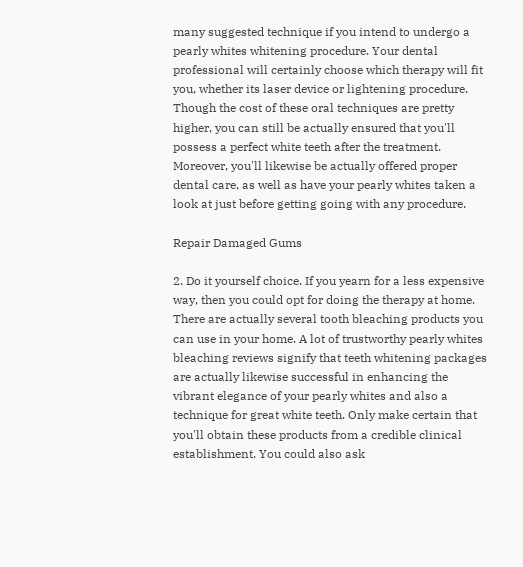many suggested technique if you intend to undergo a pearly whites whitening procedure. Your dental professional will certainly choose which therapy will fit you, whether its laser device or lightening procedure. Though the cost of these oral techniques are pretty higher, you can still be actually ensured that you'll possess a perfect white teeth after the treatment. Moreover, you'll likewise be actually offered proper dental care, as well as have your pearly whites taken a look at just before getting going with any procedure.

Repair Damaged Gums

2. Do it yourself choice. If you yearn for a less expensive way, then you could opt for doing the therapy at home. There are actually several tooth bleaching products you can use in your home. A lot of trustworthy pearly whites bleaching reviews signify that teeth whitening packages are actually likewise successful in enhancing the vibrant elegance of your pearly whites and also a technique for great white teeth. Only make certain that you'll obtain these products from a credible clinical establishment. You could also ask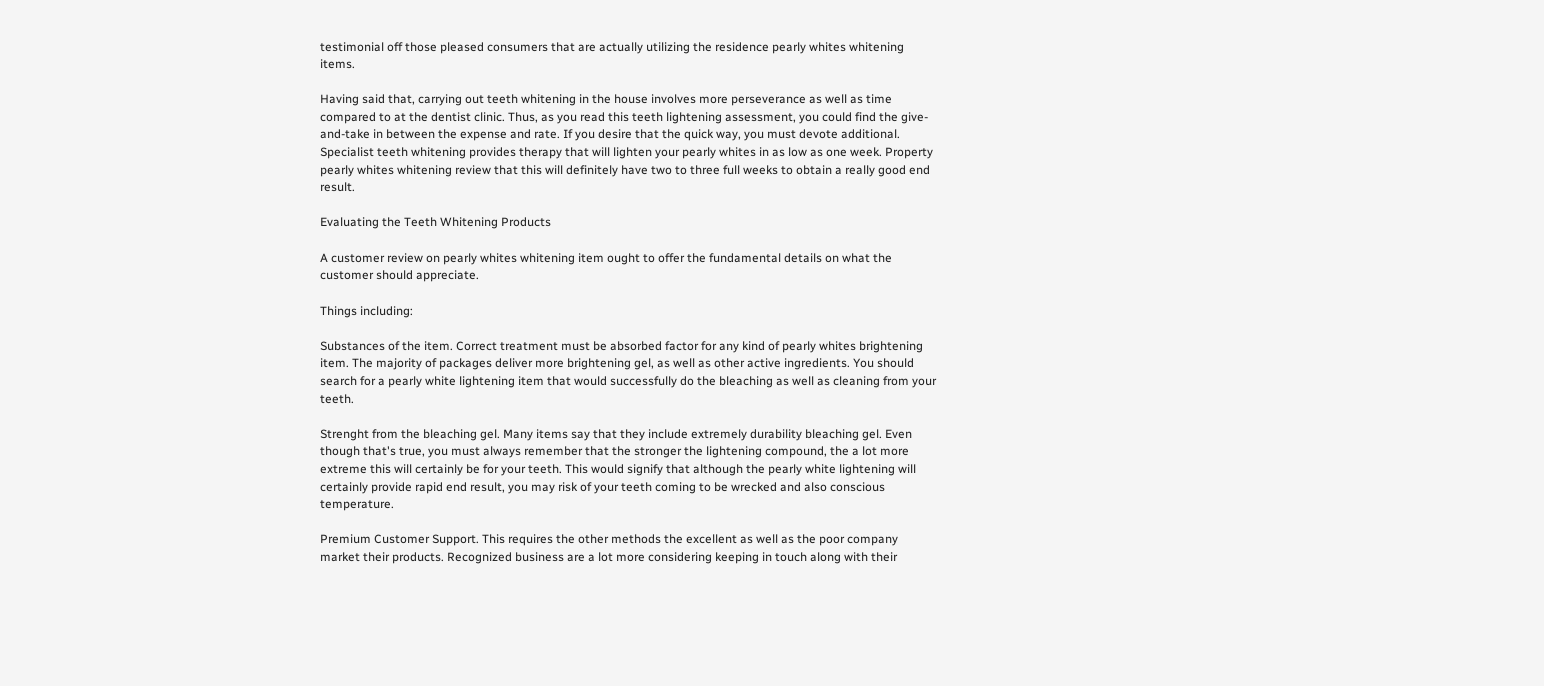testimonial off those pleased consumers that are actually utilizing the residence pearly whites whitening items.

Having said that, carrying out teeth whitening in the house involves more perseverance as well as time compared to at the dentist clinic. Thus, as you read this teeth lightening assessment, you could find the give-and-take in between the expense and rate. If you desire that the quick way, you must devote additional. Specialist teeth whitening provides therapy that will lighten your pearly whites in as low as one week. Property pearly whites whitening review that this will definitely have two to three full weeks to obtain a really good end result.

Evaluating the Teeth Whitening Products

A customer review on pearly whites whitening item ought to offer the fundamental details on what the customer should appreciate.

Things including:

Substances of the item. Correct treatment must be absorbed factor for any kind of pearly whites brightening item. The majority of packages deliver more brightening gel, as well as other active ingredients. You should search for a pearly white lightening item that would successfully do the bleaching as well as cleaning from your teeth.

Strenght from the bleaching gel. Many items say that they include extremely durability bleaching gel. Even though that's true, you must always remember that the stronger the lightening compound, the a lot more extreme this will certainly be for your teeth. This would signify that although the pearly white lightening will certainly provide rapid end result, you may risk of your teeth coming to be wrecked and also conscious temperature.

Premium Customer Support. This requires the other methods the excellent as well as the poor company market their products. Recognized business are a lot more considering keeping in touch along with their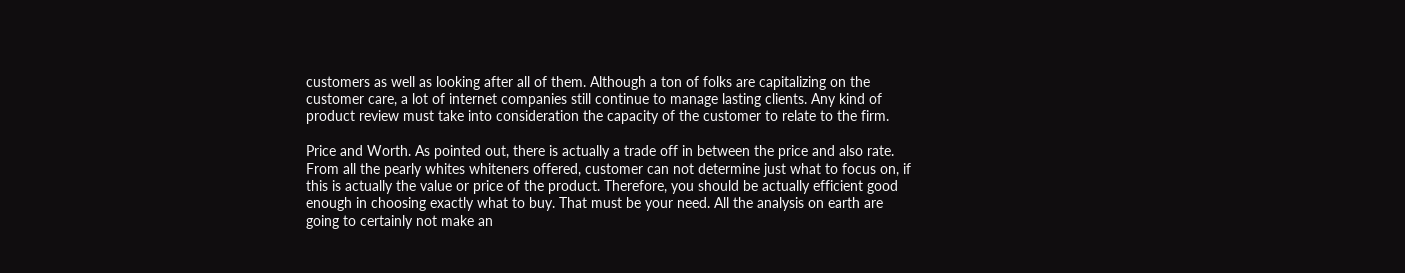customers as well as looking after all of them. Although a ton of folks are capitalizing on the customer care, a lot of internet companies still continue to manage lasting clients. Any kind of product review must take into consideration the capacity of the customer to relate to the firm.

Price and Worth. As pointed out, there is actually a trade off in between the price and also rate. From all the pearly whites whiteners offered, customer can not determine just what to focus on, if this is actually the value or price of the product. Therefore, you should be actually efficient good enough in choosing exactly what to buy. That must be your need. All the analysis on earth are going to certainly not make an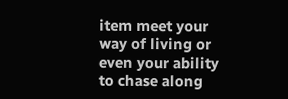item meet your way of living or even your ability to chase along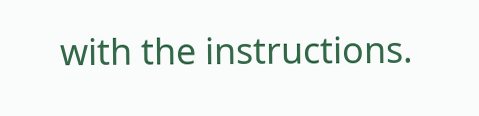with the instructions.